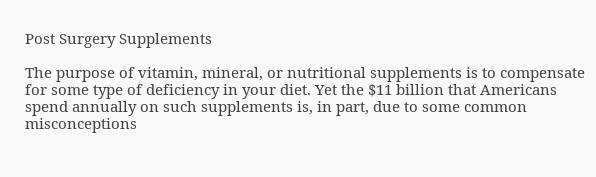Post Surgery Supplements

The purpose of vitamin, mineral, or nutritional supplements is to compensate for some type of deficiency in your diet. Yet the $11 billion that Americans spend annually on such supplements is, in part, due to some common misconceptions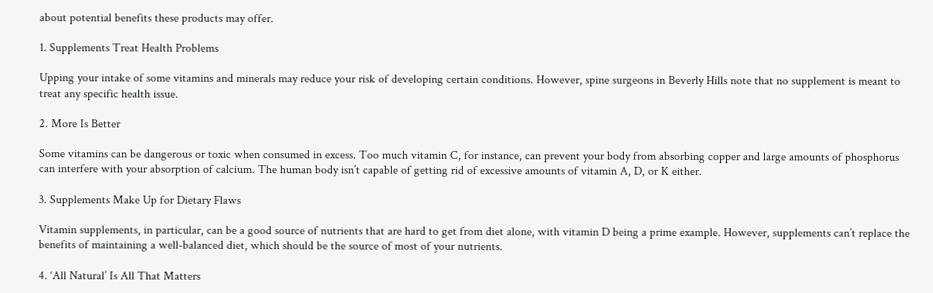about potential benefits these products may offer.

1. Supplements Treat Health Problems

Upping your intake of some vitamins and minerals may reduce your risk of developing certain conditions. However, spine surgeons in Beverly Hills note that no supplement is meant to treat any specific health issue.

2. More Is Better

Some vitamins can be dangerous or toxic when consumed in excess. Too much vitamin C, for instance, can prevent your body from absorbing copper and large amounts of phosphorus can interfere with your absorption of calcium. The human body isn’t capable of getting rid of excessive amounts of vitamin A, D, or K either.

3. Supplements Make Up for Dietary Flaws

Vitamin supplements, in particular, can be a good source of nutrients that are hard to get from diet alone, with vitamin D being a prime example. However, supplements can’t replace the benefits of maintaining a well-balanced diet, which should be the source of most of your nutrients.

4. ‘All Natural’ Is All That Matters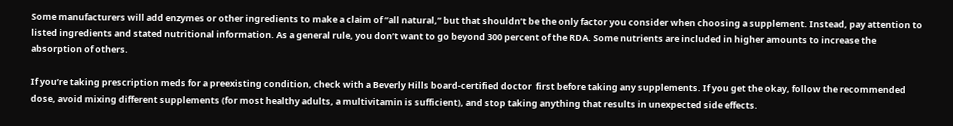Some manufacturers will add enzymes or other ingredients to make a claim of “all natural,” but that shouldn’t be the only factor you consider when choosing a supplement. Instead, pay attention to listed ingredients and stated nutritional information. As a general rule, you don’t want to go beyond 300 percent of the RDA. Some nutrients are included in higher amounts to increase the absorption of others.

If you’re taking prescription meds for a preexisting condition, check with a Beverly Hills board-certified doctor  first before taking any supplements. If you get the okay, follow the recommended dose, avoid mixing different supplements (for most healthy adults, a multivitamin is sufficient), and stop taking anything that results in unexpected side effects.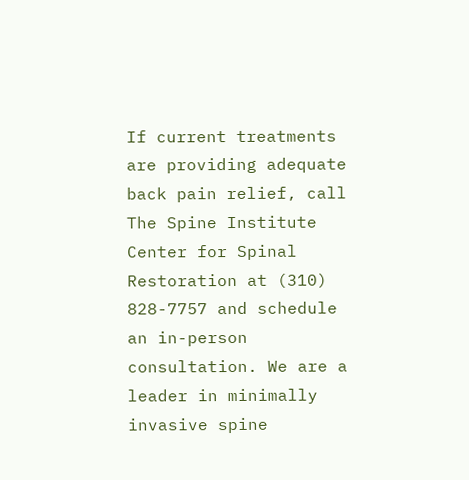If current treatments are providing adequate back pain relief, call The Spine Institute Center for Spinal Restoration at (310) 828-7757 and schedule an in-person consultation. We are a leader in minimally invasive spine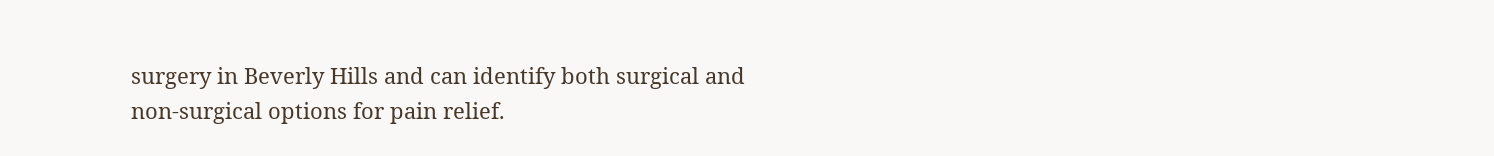surgery in Beverly Hills and can identify both surgical and non-surgical options for pain relief.